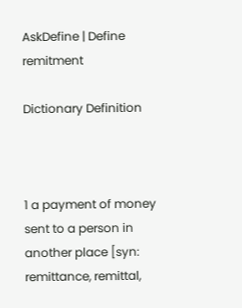AskDefine | Define remitment

Dictionary Definition



1 a payment of money sent to a person in another place [syn: remittance, remittal,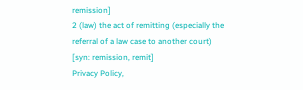remission]
2 (law) the act of remitting (especially the referral of a law case to another court) [syn: remission, remit]
Privacy Policy,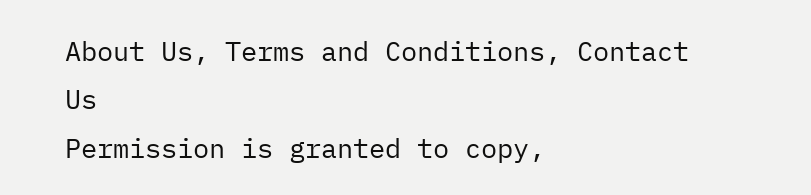About Us, Terms and Conditions, Contact Us
Permission is granted to copy,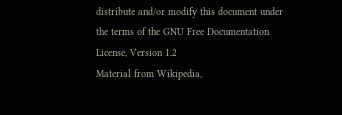distribute and/or modify this document under the terms of the GNU Free Documentation License, Version 1.2
Material from Wikipedia,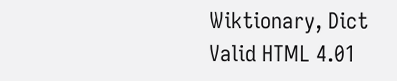Wiktionary, Dict
Valid HTML 4.01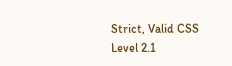Strict, Valid CSS Level 2.1